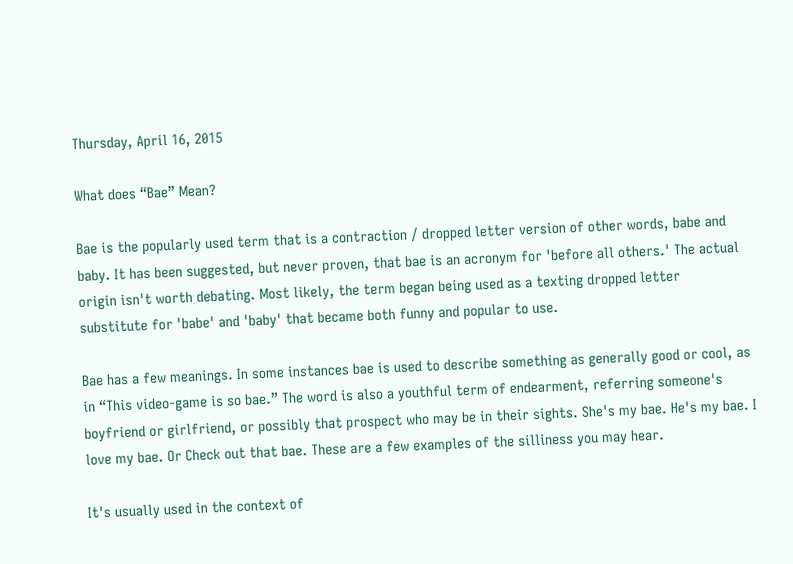Thursday, April 16, 2015

What does “Bae” Mean?

Bae is the popularly used term that is a contraction / dropped letter version of other words, babe and baby. It has been suggested, but never proven, that bae is an acronym for 'before all others.' The actual origin isn't worth debating. Most likely, the term began being used as a texting dropped letter substitute for 'babe' and 'baby' that became both funny and popular to use.

Bae has a few meanings. In some instances bae is used to describe something as generally good or cool, as in “This video-game is so bae.” The word is also a youthful term of endearment, referring someone's boyfriend or girlfriend, or possibly that prospect who may be in their sights. She's my bae. He's my bae. I love my bae. Or Check out that bae. These are a few examples of the silliness you may hear.

It's usually used in the context of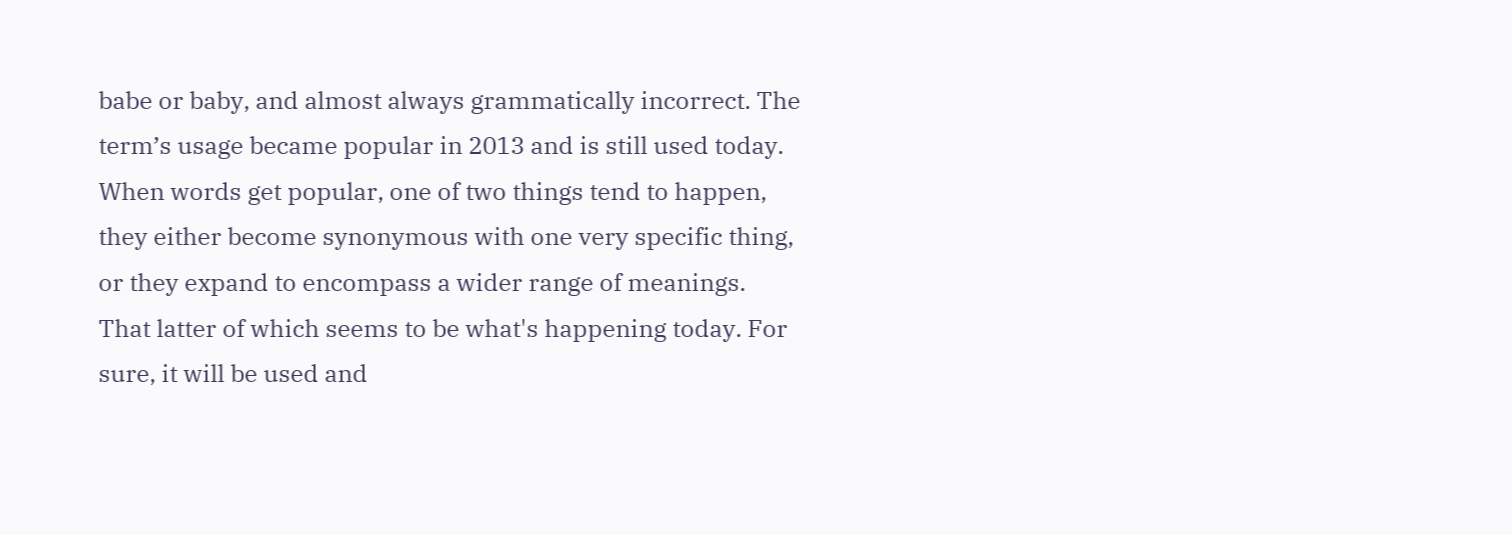babe or baby, and almost always grammatically incorrect. The term’s usage became popular in 2013 and is still used today.
When words get popular, one of two things tend to happen, they either become synonymous with one very specific thing, or they expand to encompass a wider range of meanings. That latter of which seems to be what's happening today. For sure, it will be used and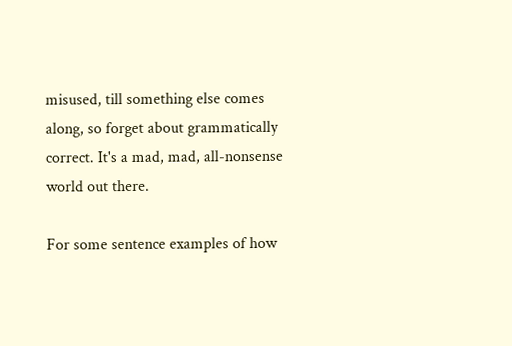misused, till something else comes along, so forget about grammatically correct. It's a mad, mad, all-nonsense world out there.

For some sentence examples of how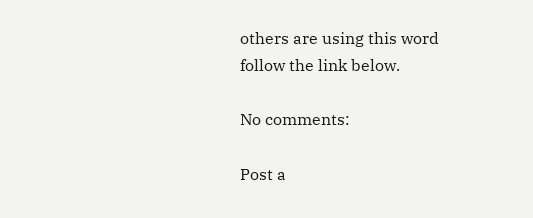others are using this word follow the link below.

No comments:

Post a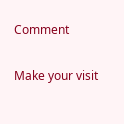Comment

Make your visit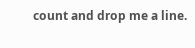count and drop me a line.